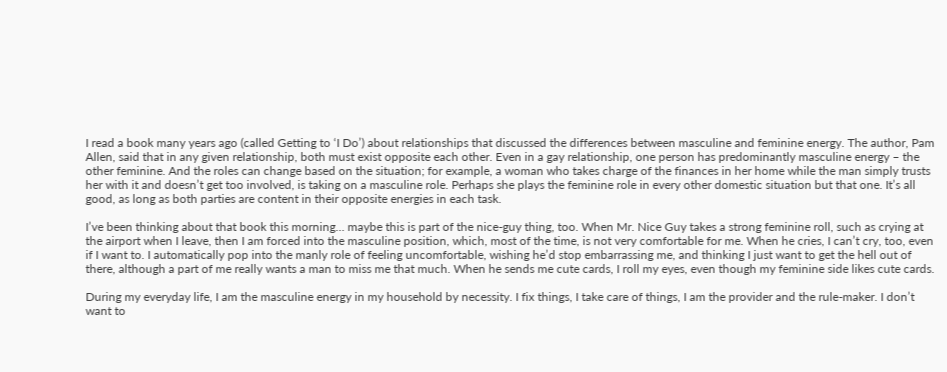I read a book many years ago (called Getting to ‘I Do’) about relationships that discussed the differences between masculine and feminine energy. The author, Pam Allen, said that in any given relationship, both must exist opposite each other. Even in a gay relationship, one person has predominantly masculine energy – the other feminine. And the roles can change based on the situation; for example, a woman who takes charge of the finances in her home while the man simply trusts her with it and doesn’t get too involved, is taking on a masculine role. Perhaps she plays the feminine role in every other domestic situation but that one. It’s all good, as long as both parties are content in their opposite energies in each task.

I’ve been thinking about that book this morning… maybe this is part of the nice-guy thing, too. When Mr. Nice Guy takes a strong feminine roll, such as crying at the airport when I leave, then I am forced into the masculine position, which, most of the time, is not very comfortable for me. When he cries, I can’t cry, too, even if I want to. I automatically pop into the manly role of feeling uncomfortable, wishing he’d stop embarrassing me, and thinking I just want to get the hell out of there, although a part of me really wants a man to miss me that much. When he sends me cute cards, I roll my eyes, even though my feminine side likes cute cards.

During my everyday life, I am the masculine energy in my household by necessity. I fix things, I take care of things, I am the provider and the rule-maker. I don’t want to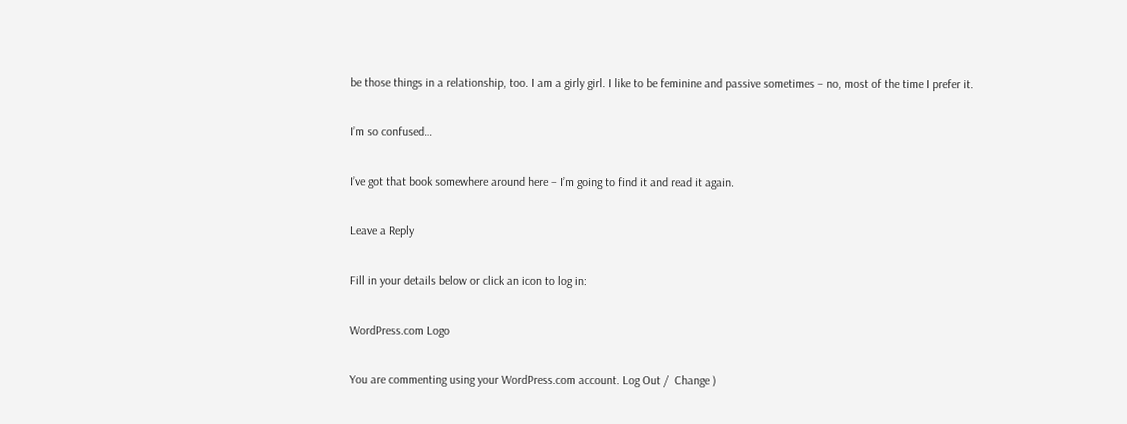be those things in a relationship, too. I am a girly girl. I like to be feminine and passive sometimes – no, most of the time I prefer it.

I’m so confused…

I’ve got that book somewhere around here – I’m going to find it and read it again.

Leave a Reply

Fill in your details below or click an icon to log in:

WordPress.com Logo

You are commenting using your WordPress.com account. Log Out /  Change )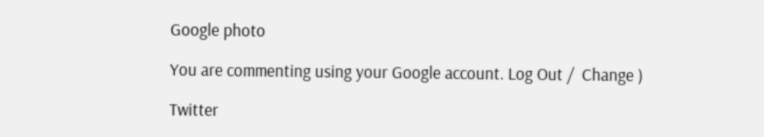Google photo

You are commenting using your Google account. Log Out /  Change )

Twitter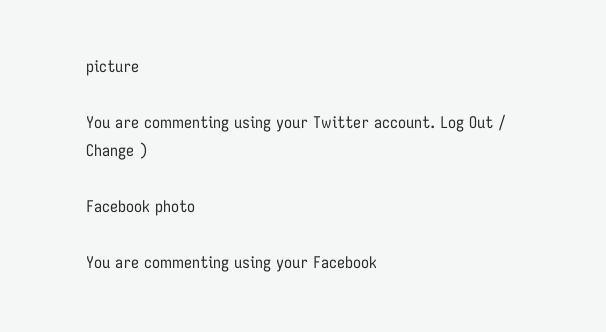picture

You are commenting using your Twitter account. Log Out /  Change )

Facebook photo

You are commenting using your Facebook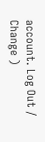account. Log Out /  Change )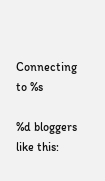Connecting to %s

%d bloggers like this: